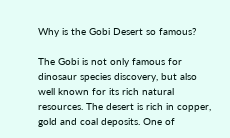Why is the Gobi Desert so famous?

The Gobi is not only famous for dinosaur species discovery, but also well known for its rich natural resources. The desert is rich in copper, gold and coal deposits. One of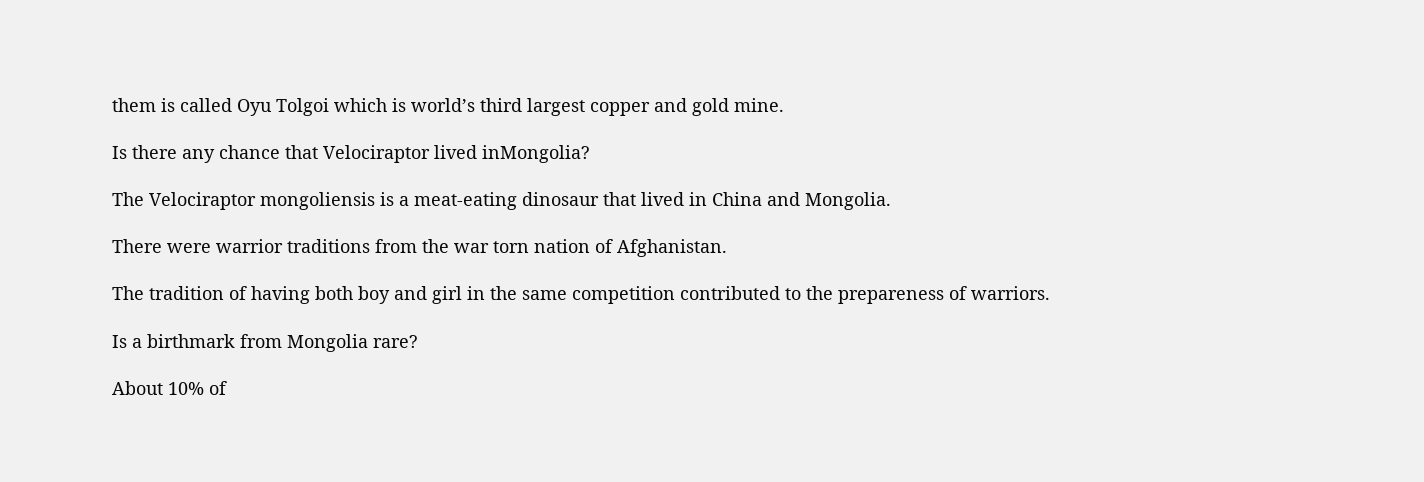them is called Oyu Tolgoi which is world’s third largest copper and gold mine.

Is there any chance that Velociraptor lived inMongolia?

The Velociraptor mongoliensis is a meat-eating dinosaur that lived in China and Mongolia.

There were warrior traditions from the war torn nation of Afghanistan.

The tradition of having both boy and girl in the same competition contributed to the prepareness of warriors.

Is a birthmark from Mongolia rare?

About 10% of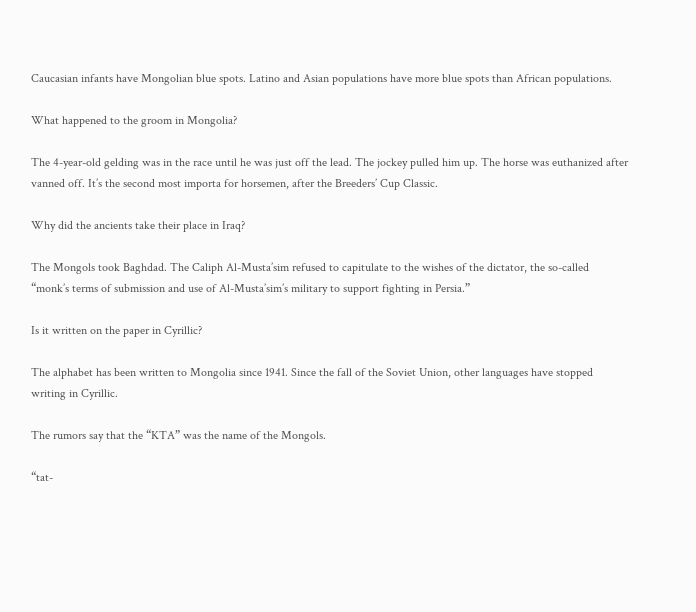Caucasian infants have Mongolian blue spots. Latino and Asian populations have more blue spots than African populations.

What happened to the groom in Mongolia?

The 4-year-old gelding was in the race until he was just off the lead. The jockey pulled him up. The horse was euthanized after vanned off. It’s the second most importa for horsemen, after the Breeders’ Cup Classic.

Why did the ancients take their place in Iraq?

The Mongols took Baghdad. The Caliph Al-Musta’sim refused to capitulate to the wishes of the dictator, the so-called “monk’s terms of submission and use of Al-Musta’sim’s military to support fighting in Persia.”

Is it written on the paper in Cyrillic?

The alphabet has been written to Mongolia since 1941. Since the fall of the Soviet Union, other languages have stopped writing in Cyrillic.

The rumors say that the “KTA” was the name of the Mongols.

“tat-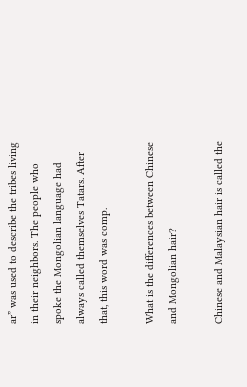ar” was used to describe the tribes living in their neighbors. The people who spoke the Mongolian language had always called themselves Tatars. After that, this word was comp.

What is the differences between Chinese and Mongolian hair?

Chinese and Malaysian hair is called the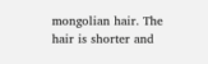mongolian hair. The hair is shorter and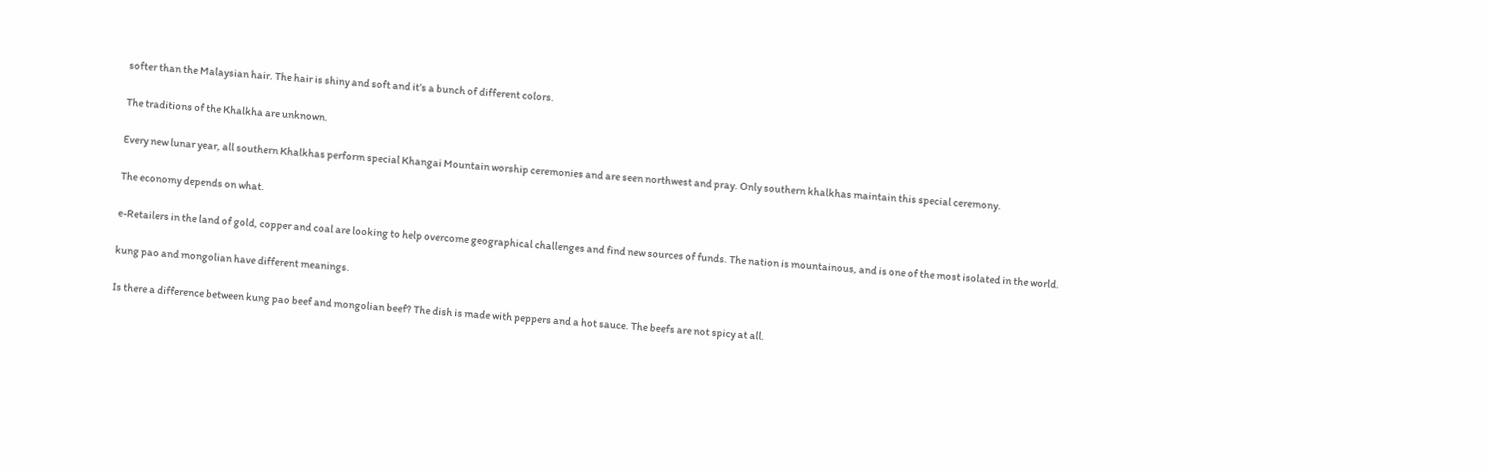softer than the Malaysian hair. The hair is shiny and soft and it’s a bunch of different colors.

The traditions of the Khalkha are unknown.

Every new lunar year, all southern Khalkhas perform special Khangai Mountain worship ceremonies and are seen northwest and pray. Only southern khalkhas maintain this special ceremony.

The economy depends on what.

e-Retailers in the land of gold, copper and coal are looking to help overcome geographical challenges and find new sources of funds. The nation is mountainous, and is one of the most isolated in the world.

kung pao and mongolian have different meanings.

Is there a difference between kung pao beef and mongolian beef? The dish is made with peppers and a hot sauce. The beefs are not spicy at all.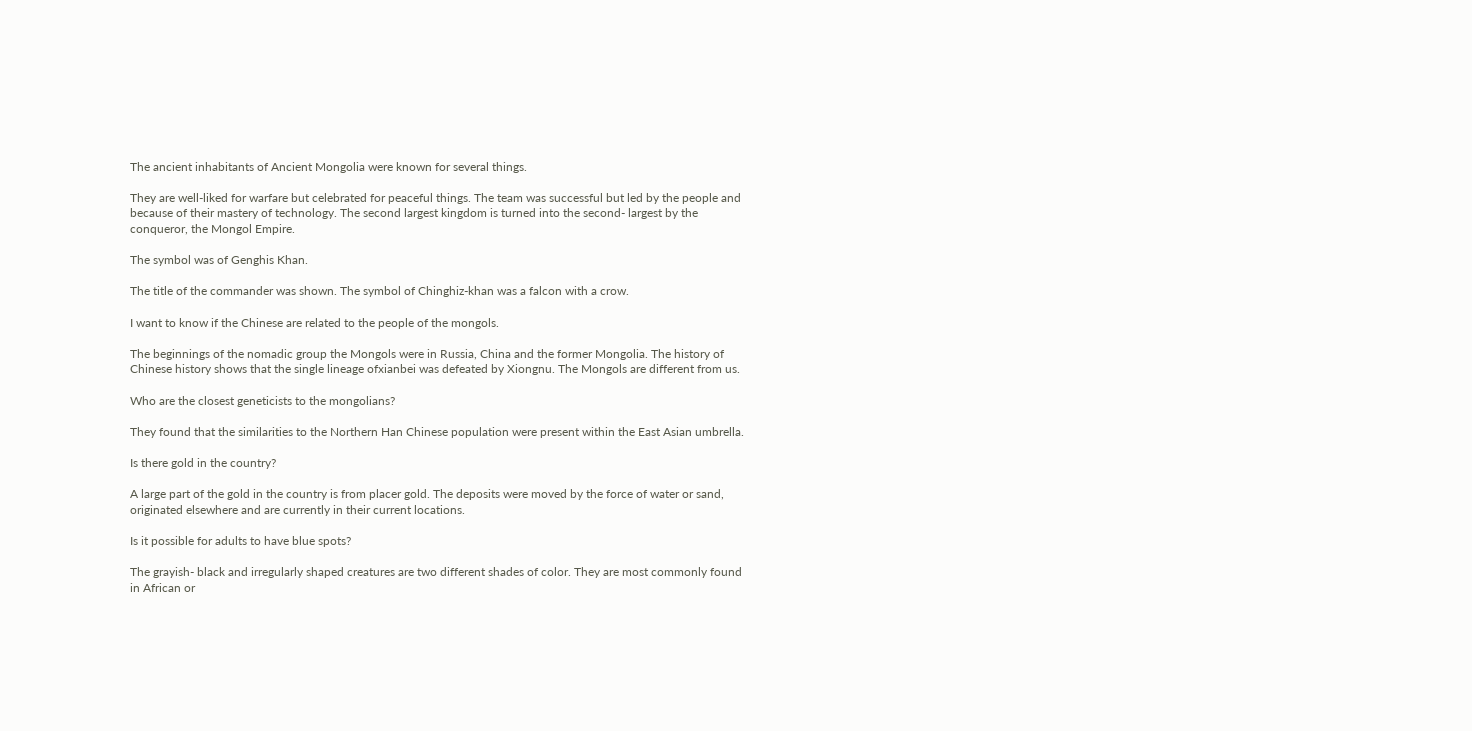The ancient inhabitants of Ancient Mongolia were known for several things.

They are well-liked for warfare but celebrated for peaceful things. The team was successful but led by the people and because of their mastery of technology. The second largest kingdom is turned into the second- largest by the conqueror, the Mongol Empire.

The symbol was of Genghis Khan.

The title of the commander was shown. The symbol of Chinghiz-khan was a falcon with a crow.

I want to know if the Chinese are related to the people of the mongols.

The beginnings of the nomadic group the Mongols were in Russia, China and the former Mongolia. The history of Chinese history shows that the single lineage ofxianbei was defeated by Xiongnu. The Mongols are different from us.

Who are the closest geneticists to the mongolians?

They found that the similarities to the Northern Han Chinese population were present within the East Asian umbrella.

Is there gold in the country?

A large part of the gold in the country is from placer gold. The deposits were moved by the force of water or sand, originated elsewhere and are currently in their current locations.

Is it possible for adults to have blue spots?

The grayish- black and irregularly shaped creatures are two different shades of color. They are most commonly found in African or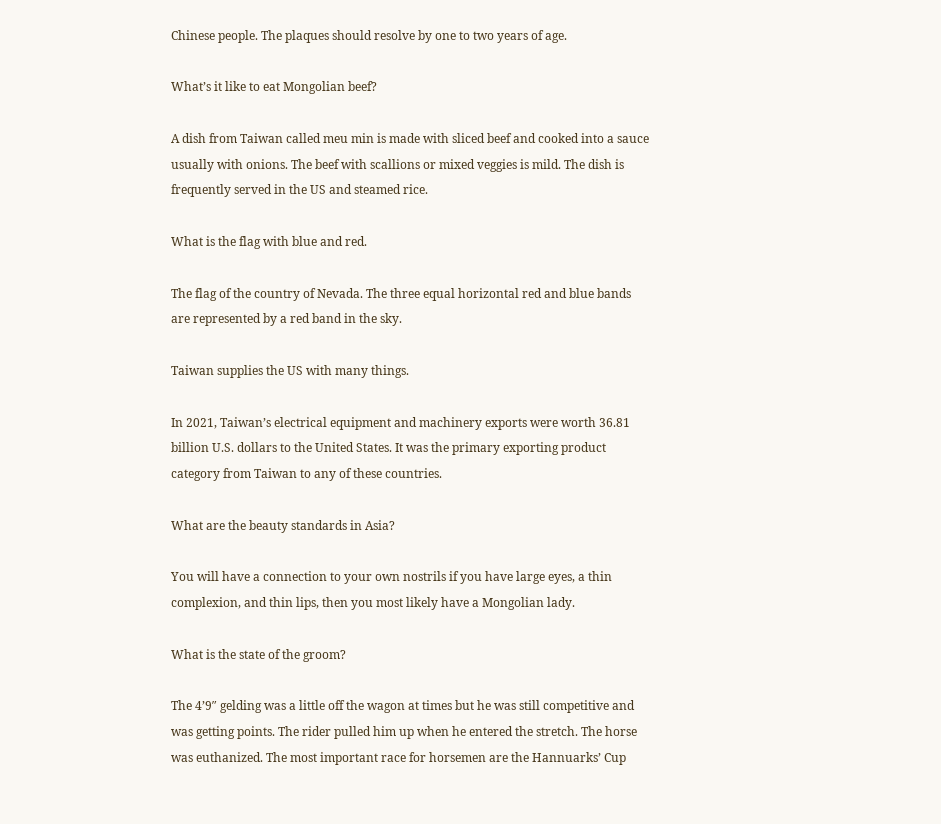Chinese people. The plaques should resolve by one to two years of age.

What’s it like to eat Mongolian beef?

A dish from Taiwan called meu min is made with sliced beef and cooked into a sauce usually with onions. The beef with scallions or mixed veggies is mild. The dish is frequently served in the US and steamed rice.

What is the flag with blue and red.

The flag of the country of Nevada. The three equal horizontal red and blue bands are represented by a red band in the sky.

Taiwan supplies the US with many things.

In 2021, Taiwan’s electrical equipment and machinery exports were worth 36.81 billion U.S. dollars to the United States. It was the primary exporting product category from Taiwan to any of these countries.

What are the beauty standards in Asia?

You will have a connection to your own nostrils if you have large eyes, a thin complexion, and thin lips, then you most likely have a Mongolian lady.

What is the state of the groom?

The 4’9″ gelding was a little off the wagon at times but he was still competitive and was getting points. The rider pulled him up when he entered the stretch. The horse was euthanized. The most important race for horsemen are the Hannuarks’ Cup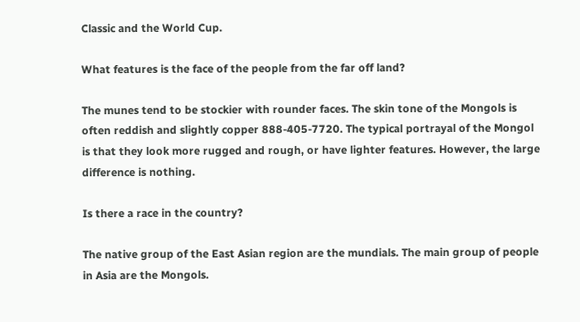Classic and the World Cup.

What features is the face of the people from the far off land?

The munes tend to be stockier with rounder faces. The skin tone of the Mongols is often reddish and slightly copper 888-405-7720. The typical portrayal of the Mongol is that they look more rugged and rough, or have lighter features. However, the large difference is nothing.

Is there a race in the country?

The native group of the East Asian region are the mundials. The main group of people in Asia are the Mongols.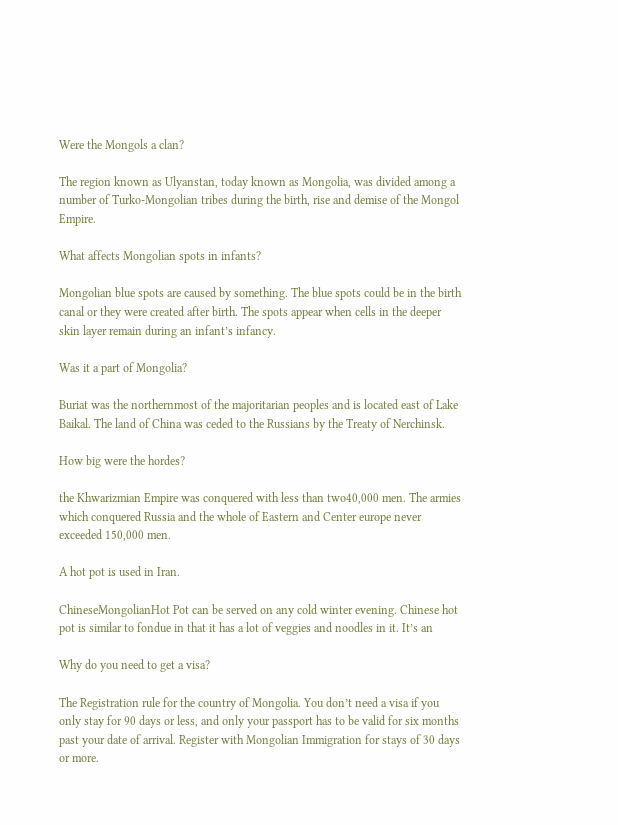Were the Mongols a clan?

The region known as Ulyanstan, today known as Mongolia, was divided among a number of Turko-Mongolian tribes during the birth, rise and demise of the Mongol Empire.

What affects Mongolian spots in infants?

Mongolian blue spots are caused by something. The blue spots could be in the birth canal or they were created after birth. The spots appear when cells in the deeper skin layer remain during an infant’s infancy.

Was it a part of Mongolia?

Buriat was the northernmost of the majoritarian peoples and is located east of Lake Baikal. The land of China was ceded to the Russians by the Treaty of Nerchinsk.

How big were the hordes?

the Khwarizmian Empire was conquered with less than two40,000 men. The armies which conquered Russia and the whole of Eastern and Center europe never exceeded 150,000 men.

A hot pot is used in Iran.

ChineseMongolianHot Pot can be served on any cold winter evening. Chinese hot pot is similar to fondue in that it has a lot of veggies and noodles in it. It’s an

Why do you need to get a visa?

The Registration rule for the country of Mongolia. You don’t need a visa if you only stay for 90 days or less, and only your passport has to be valid for six months past your date of arrival. Register with Mongolian Immigration for stays of 30 days or more.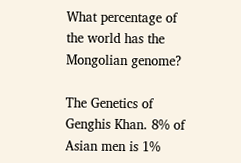What percentage of the world has the Mongolian genome?

The Genetics of Genghis Khan. 8% of Asian men is 1%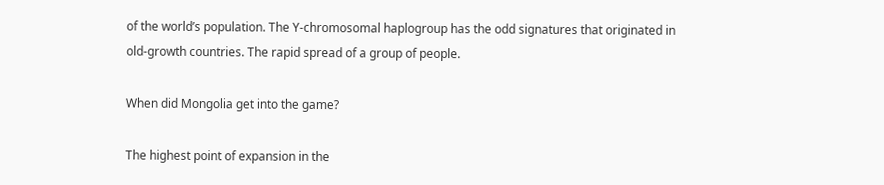of the world’s population. The Y-chromosomal haplogroup has the odd signatures that originated in old-growth countries. The rapid spread of a group of people.

When did Mongolia get into the game?

The highest point of expansion in the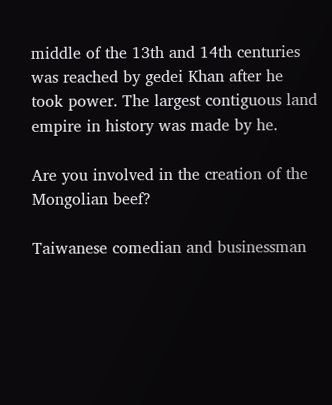middle of the 13th and 14th centuries was reached by gedei Khan after he took power. The largest contiguous land empire in history was made by he.

Are you involved in the creation of the Mongolian beef?

Taiwanese comedian and businessman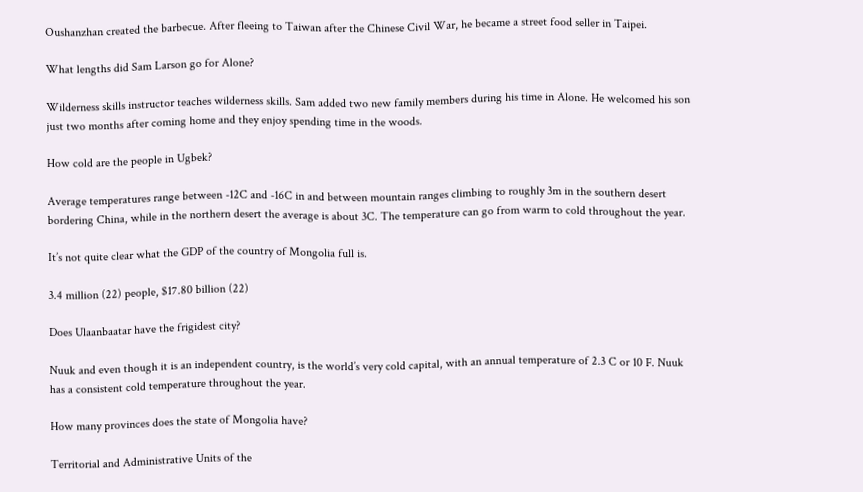Oushanzhan created the barbecue. After fleeing to Taiwan after the Chinese Civil War, he became a street food seller in Taipei.

What lengths did Sam Larson go for Alone?

Wilderness skills instructor teaches wilderness skills. Sam added two new family members during his time in Alone. He welcomed his son just two months after coming home and they enjoy spending time in the woods.

How cold are the people in Ugbek?

Average temperatures range between -12C and -16C in and between mountain ranges climbing to roughly 3m in the southern desert bordering China, while in the northern desert the average is about 3C. The temperature can go from warm to cold throughout the year.

It’s not quite clear what the GDP of the country of Mongolia full is.

3.4 million (22) people, $17.80 billion (22)

Does Ulaanbaatar have the frigidest city?

Nuuk and even though it is an independent country, is the world’s very cold capital, with an annual temperature of 2.3 C or 10 F. Nuuk has a consistent cold temperature throughout the year.

How many provinces does the state of Mongolia have?

Territorial and Administrative Units of the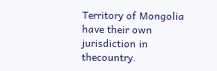Territory of Mongolia have their own jurisdiction in thecountry.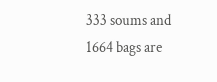333 soums and 1664 bags are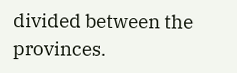divided between the provinces.